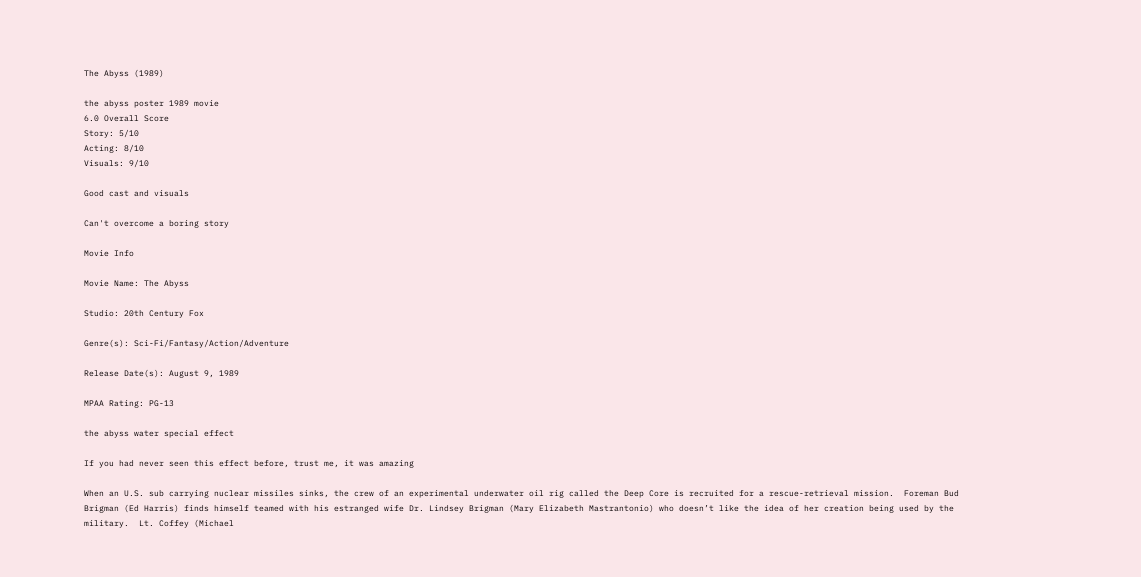The Abyss (1989)

the abyss poster 1989 movie
6.0 Overall Score
Story: 5/10
Acting: 8/10
Visuals: 9/10

Good cast and visuals

Can't overcome a boring story

Movie Info

Movie Name: The Abyss

Studio: 20th Century Fox

Genre(s): Sci-Fi/Fantasy/Action/Adventure

Release Date(s): August 9, 1989

MPAA Rating: PG-13

the abyss water special effect

If you had never seen this effect before, trust me, it was amazing

When an U.S. sub carrying nuclear missiles sinks, the crew of an experimental underwater oil rig called the Deep Core is recruited for a rescue-retrieval mission.  Foreman Bud Brigman (Ed Harris) finds himself teamed with his estranged wife Dr. Lindsey Brigman (Mary Elizabeth Mastrantonio) who doesn’t like the idea of her creation being used by the military.  Lt. Coffey (Michael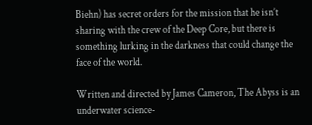Biehn) has secret orders for the mission that he isn’t sharing with the crew of the Deep Core, but there is something lurking in the darkness that could change the face of the world.

Written and directed by James Cameron, The Abyss is an underwater science-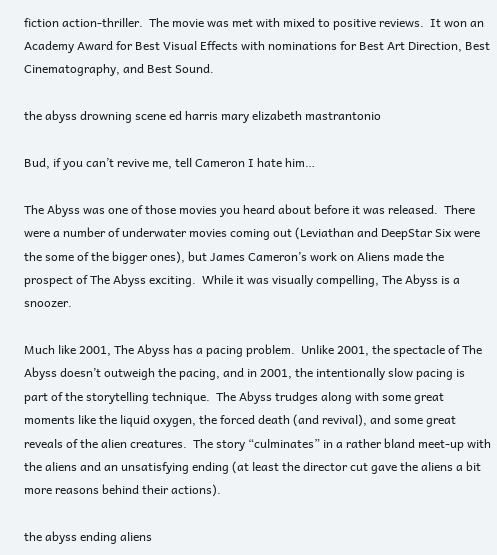fiction action-thriller.  The movie was met with mixed to positive reviews.  It won an Academy Award for Best Visual Effects with nominations for Best Art Direction, Best Cinematography, and Best Sound.

the abyss drowning scene ed harris mary elizabeth mastrantonio

Bud, if you can’t revive me, tell Cameron I hate him…

The Abyss was one of those movies you heard about before it was released.  There were a number of underwater movies coming out (Leviathan and DeepStar Six were the some of the bigger ones), but James Cameron’s work on Aliens made the prospect of The Abyss exciting.  While it was visually compelling, The Abyss is a snoozer.

Much like 2001, The Abyss has a pacing problem.  Unlike 2001, the spectacle of The Abyss doesn’t outweigh the pacing, and in 2001, the intentionally slow pacing is part of the storytelling technique.  The Abyss trudges along with some great moments like the liquid oxygen, the forced death (and revival), and some great reveals of the alien creatures.  The story “culminates” in a rather bland meet-up with the aliens and an unsatisfying ending (at least the director cut gave the aliens a bit more reasons behind their actions).

the abyss ending aliens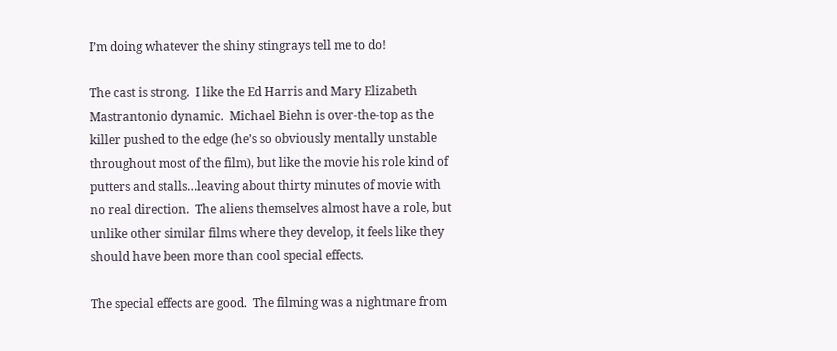I’m doing whatever the shiny stingrays tell me to do!

The cast is strong.  I like the Ed Harris and Mary Elizabeth Mastrantonio dynamic.  Michael Biehn is over-the-top as the killer pushed to the edge (he’s so obviously mentally unstable throughout most of the film), but like the movie his role kind of putters and stalls…leaving about thirty minutes of movie with no real direction.  The aliens themselves almost have a role, but unlike other similar films where they develop, it feels like they should have been more than cool special effects.

The special effects are good.  The filming was a nightmare from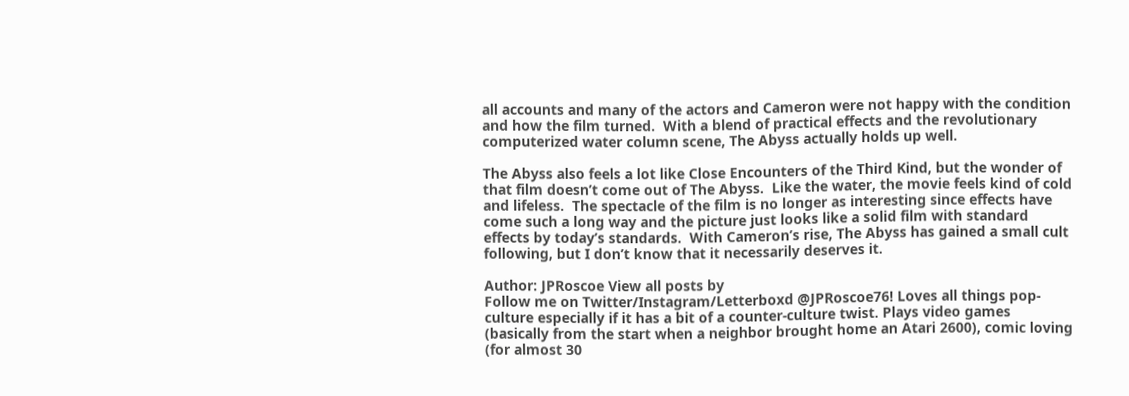all accounts and many of the actors and Cameron were not happy with the condition and how the film turned.  With a blend of practical effects and the revolutionary computerized water column scene, The Abyss actually holds up well.

The Abyss also feels a lot like Close Encounters of the Third Kind, but the wonder of that film doesn’t come out of The Abyss.  Like the water, the movie feels kind of cold and lifeless.  The spectacle of the film is no longer as interesting since effects have come such a long way and the picture just looks like a solid film with standard effects by today’s standards.  With Cameron’s rise, The Abyss has gained a small cult following, but I don’t know that it necessarily deserves it.

Author: JPRoscoe View all posts by
Follow me on Twitter/Instagram/Letterboxd @JPRoscoe76! Loves all things pop-culture especially if it has a bit of a counter-culture twist. Plays video games (basically from the start when a neighbor brought home an Atari 2600), comic loving (for almost 30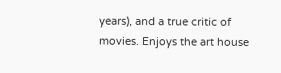years), and a true critic of movies. Enjoys the art house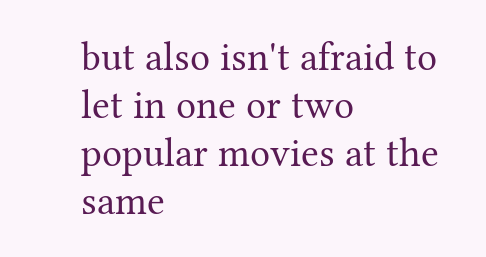but also isn't afraid to let in one or two popular movies at the same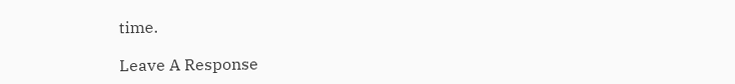time.

Leave A Response